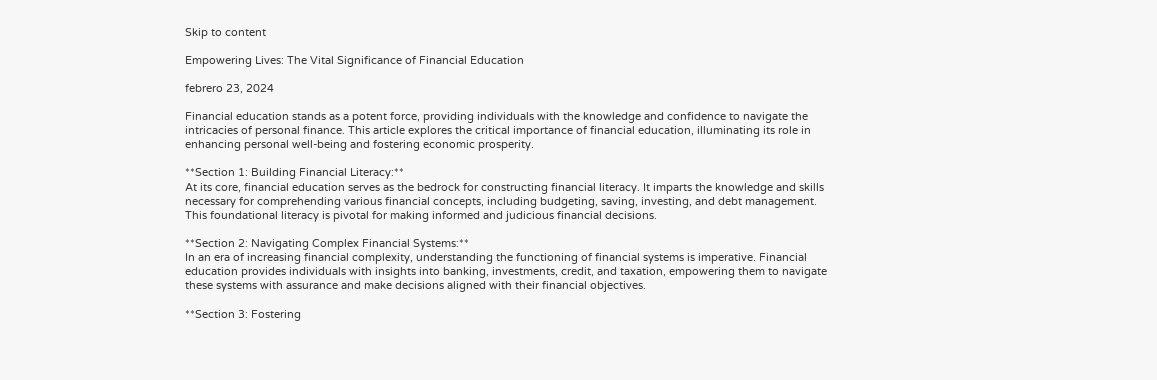Skip to content

Empowering Lives: The Vital Significance of Financial Education

febrero 23, 2024

Financial education stands as a potent force, providing individuals with the knowledge and confidence to navigate the intricacies of personal finance. This article explores the critical importance of financial education, illuminating its role in enhancing personal well-being and fostering economic prosperity.

**Section 1: Building Financial Literacy:**
At its core, financial education serves as the bedrock for constructing financial literacy. It imparts the knowledge and skills necessary for comprehending various financial concepts, including budgeting, saving, investing, and debt management. This foundational literacy is pivotal for making informed and judicious financial decisions.

**Section 2: Navigating Complex Financial Systems:**
In an era of increasing financial complexity, understanding the functioning of financial systems is imperative. Financial education provides individuals with insights into banking, investments, credit, and taxation, empowering them to navigate these systems with assurance and make decisions aligned with their financial objectives.

**Section 3: Fostering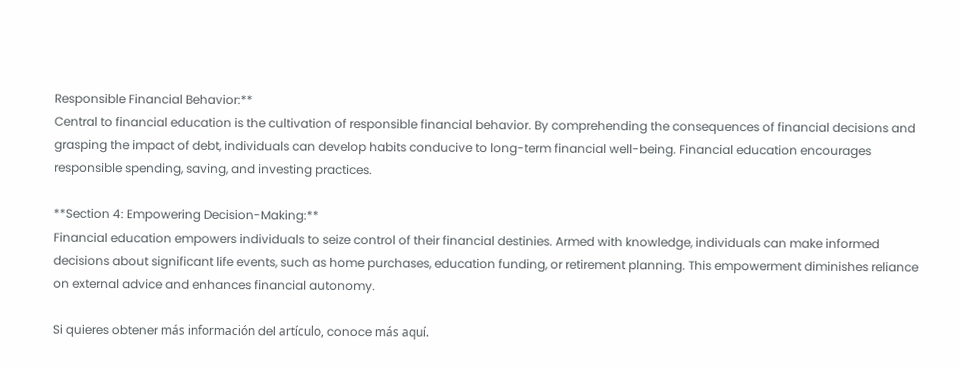Responsible Financial Behavior:**
Central to financial education is the cultivation of responsible financial behavior. By comprehending the consequences of financial decisions and grasping the impact of debt, individuals can develop habits conducive to long-term financial well-being. Financial education encourages responsible spending, saving, and investing practices.

**Section 4: Empowering Decision-Making:**
Financial education empowers individuals to seize control of their financial destinies. Armed with knowledge, individuals can make informed decisions about significant life events, such as home purchases, education funding, or retirement planning. This empowerment diminishes reliance on external advice and enhances financial autonomy.

Si quieres obtener más información del artículo, conoce más aquí.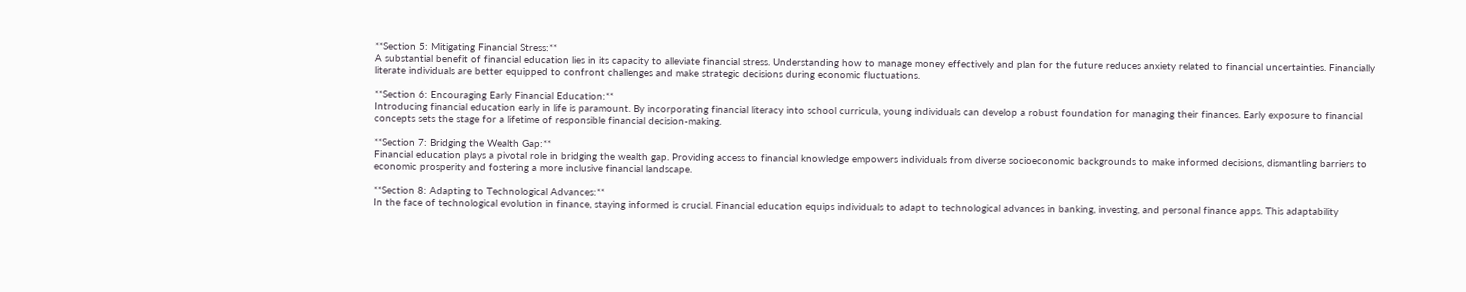**Section 5: Mitigating Financial Stress:**
A substantial benefit of financial education lies in its capacity to alleviate financial stress. Understanding how to manage money effectively and plan for the future reduces anxiety related to financial uncertainties. Financially literate individuals are better equipped to confront challenges and make strategic decisions during economic fluctuations.

**Section 6: Encouraging Early Financial Education:**
Introducing financial education early in life is paramount. By incorporating financial literacy into school curricula, young individuals can develop a robust foundation for managing their finances. Early exposure to financial concepts sets the stage for a lifetime of responsible financial decision-making.

**Section 7: Bridging the Wealth Gap:**
Financial education plays a pivotal role in bridging the wealth gap. Providing access to financial knowledge empowers individuals from diverse socioeconomic backgrounds to make informed decisions, dismantling barriers to economic prosperity and fostering a more inclusive financial landscape.

**Section 8: Adapting to Technological Advances:**
In the face of technological evolution in finance, staying informed is crucial. Financial education equips individuals to adapt to technological advances in banking, investing, and personal finance apps. This adaptability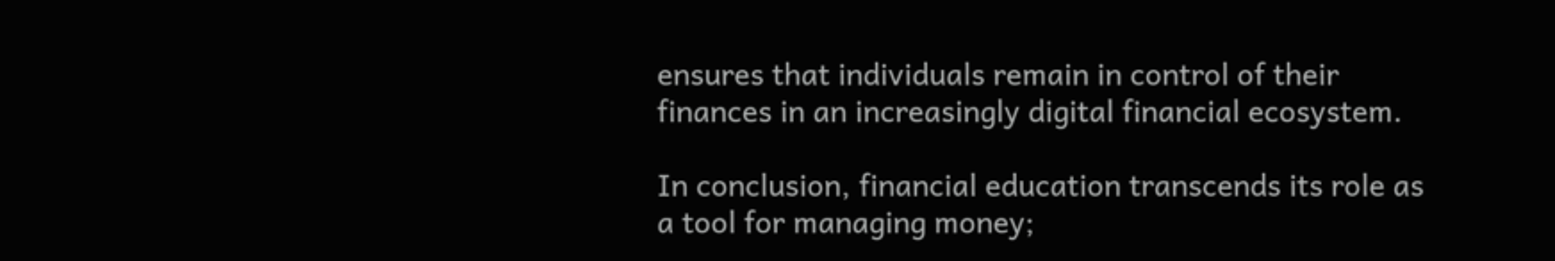ensures that individuals remain in control of their finances in an increasingly digital financial ecosystem.

In conclusion, financial education transcends its role as a tool for managing money;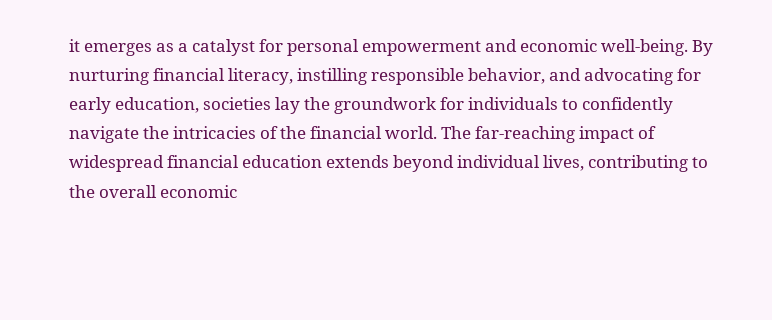it emerges as a catalyst for personal empowerment and economic well-being. By nurturing financial literacy, instilling responsible behavior, and advocating for early education, societies lay the groundwork for individuals to confidently navigate the intricacies of the financial world. The far-reaching impact of widespread financial education extends beyond individual lives, contributing to the overall economic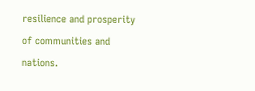resilience and prosperity of communities and nations.